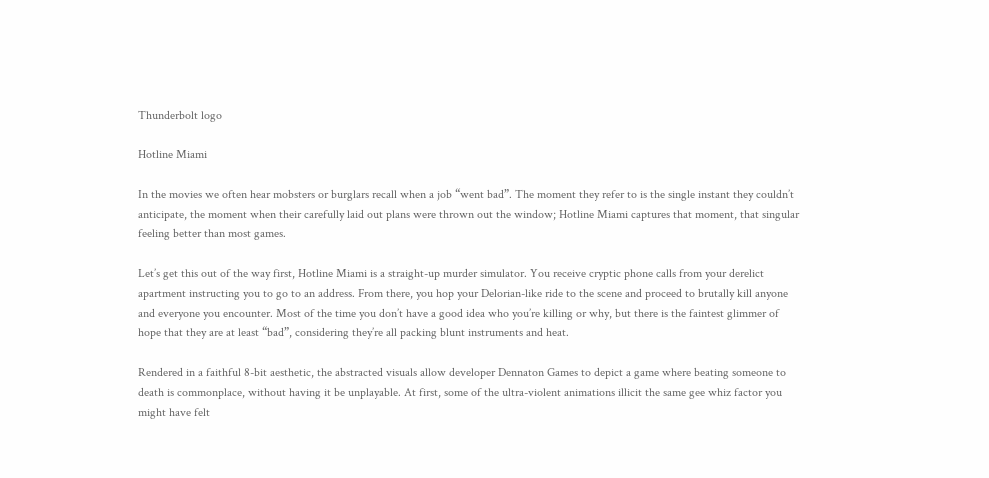Thunderbolt logo

Hotline Miami

In the movies we often hear mobsters or burglars recall when a job “went bad”. The moment they refer to is the single instant they couldn’t anticipate, the moment when their carefully laid out plans were thrown out the window; Hotline Miami captures that moment, that singular feeling better than most games.

Let’s get this out of the way first, Hotline Miami is a straight-up murder simulator. You receive cryptic phone calls from your derelict apartment instructing you to go to an address. From there, you hop your Delorian-like ride to the scene and proceed to brutally kill anyone and everyone you encounter. Most of the time you don’t have a good idea who you’re killing or why, but there is the faintest glimmer of hope that they are at least “bad”, considering they’re all packing blunt instruments and heat.

Rendered in a faithful 8-bit aesthetic, the abstracted visuals allow developer Dennaton Games to depict a game where beating someone to death is commonplace, without having it be unplayable. At first, some of the ultra-violent animations illicit the same gee whiz factor you might have felt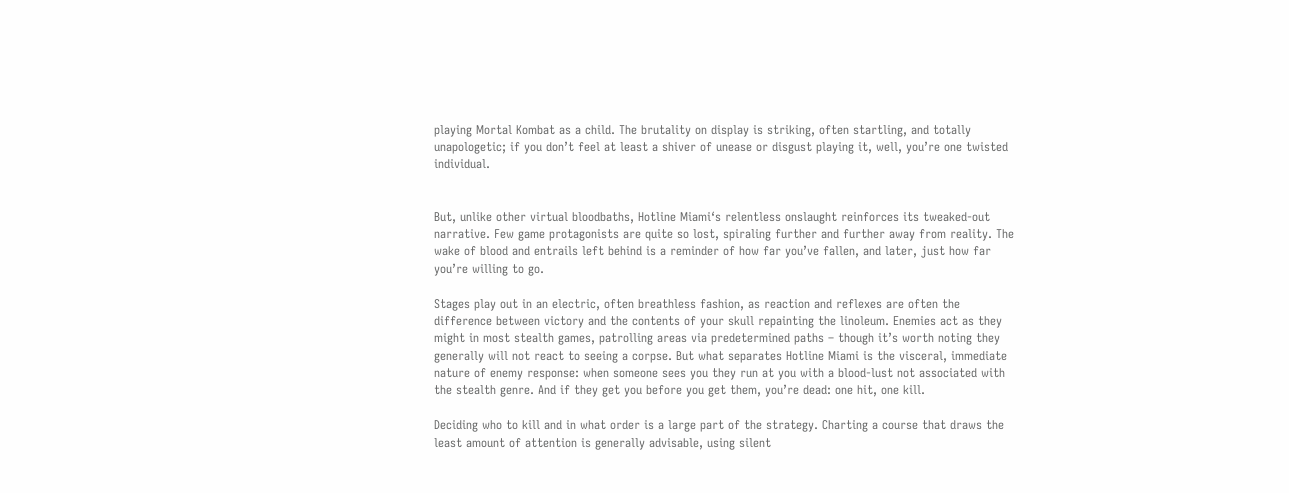playing Mortal Kombat as a child. The brutality on display is striking, often startling, and totally unapologetic; if you don’t feel at least a shiver of unease or disgust playing it, well, you’re one twisted individual.


But, unlike other virtual bloodbaths, Hotline Miami‘s relentless onslaught reinforces its tweaked-out narrative. Few game protagonists are quite so lost, spiraling further and further away from reality. The wake of blood and entrails left behind is a reminder of how far you’ve fallen, and later, just how far you’re willing to go.

Stages play out in an electric, often breathless fashion, as reaction and reflexes are often the difference between victory and the contents of your skull repainting the linoleum. Enemies act as they might in most stealth games, patrolling areas via predetermined paths – though it’s worth noting they generally will not react to seeing a corpse. But what separates Hotline Miami is the visceral, immediate nature of enemy response: when someone sees you they run at you with a blood-lust not associated with the stealth genre. And if they get you before you get them, you’re dead: one hit, one kill.

Deciding who to kill and in what order is a large part of the strategy. Charting a course that draws the least amount of attention is generally advisable, using silent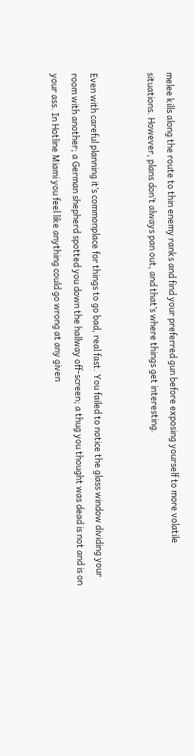melee kills along the route to thin enemy ranks and find your preferred gun before exposing yourself to more volatile situations. However, plans don’t always pan out, and that’s where things get interesting.


Even with careful planning it’s commonplace for things to go bad, real fast. You failed to notice the glass window dividing your room with another; a German shepherd spotted you down the hallway off-screen; a thug you thought was dead is not and is on your ass. In Hotline Miami you feel like anything could go wrong at any given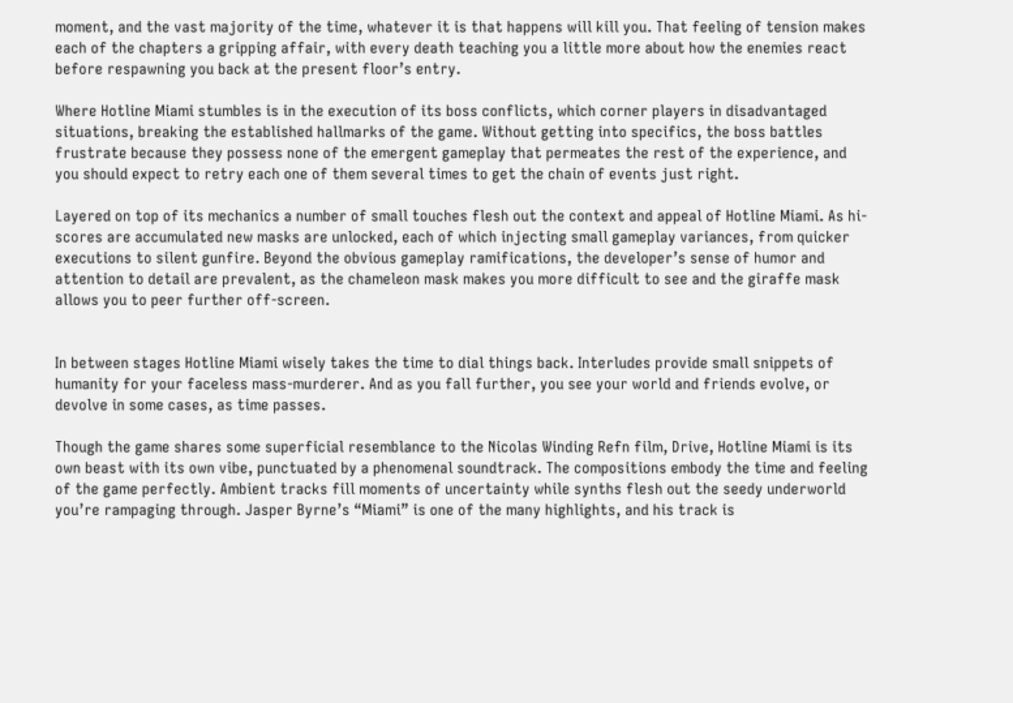moment, and the vast majority of the time, whatever it is that happens will kill you. That feeling of tension makes each of the chapters a gripping affair, with every death teaching you a little more about how the enemies react before respawning you back at the present floor’s entry.

Where Hotline Miami stumbles is in the execution of its boss conflicts, which corner players in disadvantaged situations, breaking the established hallmarks of the game. Without getting into specifics, the boss battles frustrate because they possess none of the emergent gameplay that permeates the rest of the experience, and you should expect to retry each one of them several times to get the chain of events just right.

Layered on top of its mechanics a number of small touches flesh out the context and appeal of Hotline Miami. As hi-scores are accumulated new masks are unlocked, each of which injecting small gameplay variances, from quicker executions to silent gunfire. Beyond the obvious gameplay ramifications, the developer’s sense of humor and attention to detail are prevalent, as the chameleon mask makes you more difficult to see and the giraffe mask allows you to peer further off-screen.


In between stages Hotline Miami wisely takes the time to dial things back. Interludes provide small snippets of humanity for your faceless mass-murderer. And as you fall further, you see your world and friends evolve, or devolve in some cases, as time passes.

Though the game shares some superficial resemblance to the Nicolas Winding Refn film, Drive, Hotline Miami is its own beast with its own vibe, punctuated by a phenomenal soundtrack. The compositions embody the time and feeling of the game perfectly. Ambient tracks fill moments of uncertainty while synths flesh out the seedy underworld you’re rampaging through. Jasper Byrne’s “Miami” is one of the many highlights, and his track is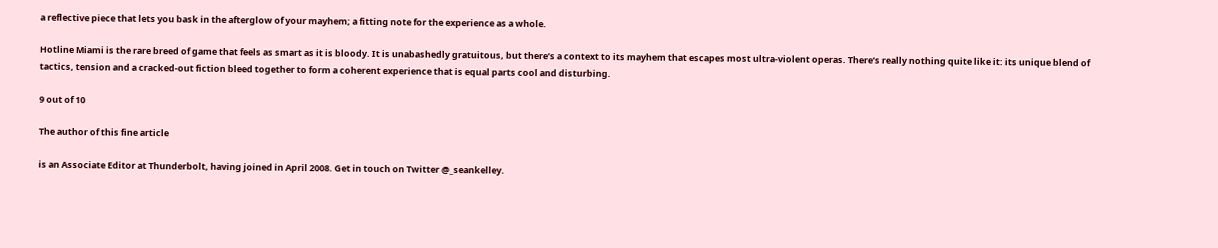a reflective piece that lets you bask in the afterglow of your mayhem; a fitting note for the experience as a whole.

Hotline Miami is the rare breed of game that feels as smart as it is bloody. It is unabashedly gratuitous, but there’s a context to its mayhem that escapes most ultra-violent operas. There’s really nothing quite like it: its unique blend of tactics, tension and a cracked-out fiction bleed together to form a coherent experience that is equal parts cool and disturbing.

9 out of 10

The author of this fine article

is an Associate Editor at Thunderbolt, having joined in April 2008. Get in touch on Twitter @_seankelley.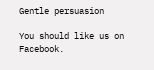Gentle persuasion

You should like us on Facebook.